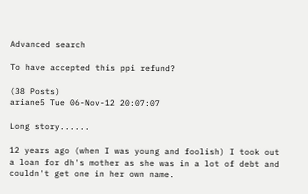Advanced search

To have accepted this ppi refund?

(38 Posts)
ariane5 Tue 06-Nov-12 20:07:07

Long story......

12 years ago (when I was young and foolish) I took out a loan for dh's mother as she was in a lot of debt and couldn't get one in her own name.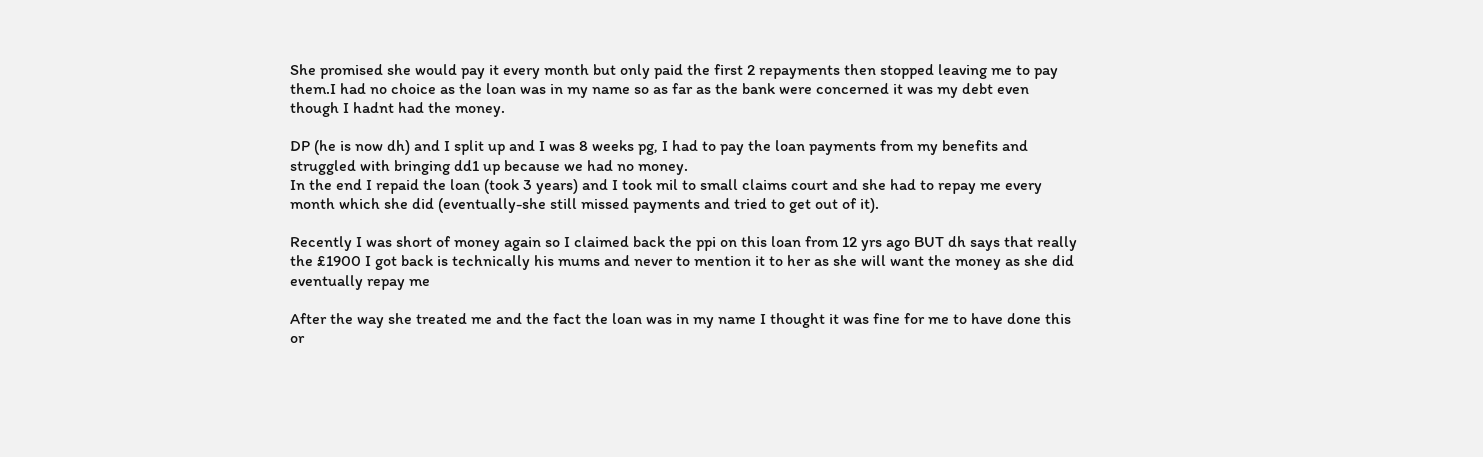She promised she would pay it every month but only paid the first 2 repayments then stopped leaving me to pay them.I had no choice as the loan was in my name so as far as the bank were concerned it was my debt even though I hadnt had the money.

DP (he is now dh) and I split up and I was 8 weeks pg, I had to pay the loan payments from my benefits and struggled with bringing dd1 up because we had no money.
In the end I repaid the loan (took 3 years) and I took mil to small claims court and she had to repay me every month which she did (eventually-she still missed payments and tried to get out of it).

Recently I was short of money again so I claimed back the ppi on this loan from 12 yrs ago BUT dh says that really the £1900 I got back is technically his mums and never to mention it to her as she will want the money as she did eventually repay me

After the way she treated me and the fact the loan was in my name I thought it was fine for me to have done this or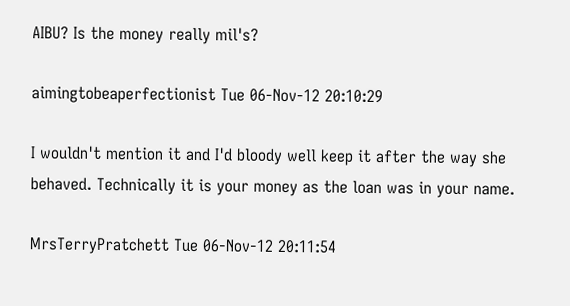AIBU? Is the money really mil's?

aimingtobeaperfectionist Tue 06-Nov-12 20:10:29

I wouldn't mention it and I'd bloody well keep it after the way she behaved. Technically it is your money as the loan was in your name.

MrsTerryPratchett Tue 06-Nov-12 20:11:54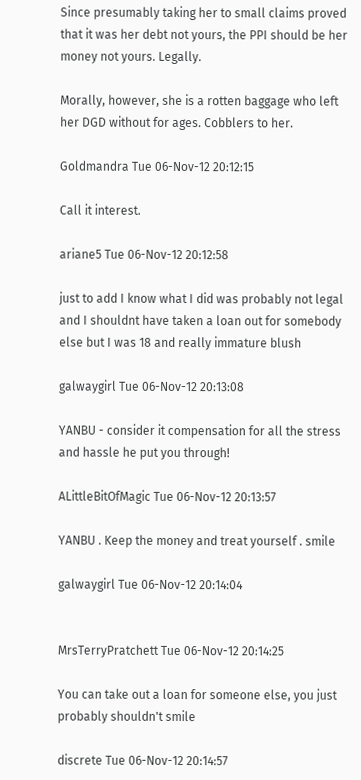Since presumably taking her to small claims proved that it was her debt not yours, the PPI should be her money not yours. Legally.

Morally, however, she is a rotten baggage who left her DGD without for ages. Cobblers to her.

Goldmandra Tue 06-Nov-12 20:12:15

Call it interest.

ariane5 Tue 06-Nov-12 20:12:58

just to add I know what I did was probably not legal and I shouldnt have taken a loan out for somebody else but I was 18 and really immature blush

galwaygirl Tue 06-Nov-12 20:13:08

YANBU - consider it compensation for all the stress and hassle he put you through!

ALittleBitOfMagic Tue 06-Nov-12 20:13:57

YANBU . Keep the money and treat yourself . smile

galwaygirl Tue 06-Nov-12 20:14:04


MrsTerryPratchett Tue 06-Nov-12 20:14:25

You can take out a loan for someone else, you just probably shouldn't smile

discrete Tue 06-Nov-12 20:14:57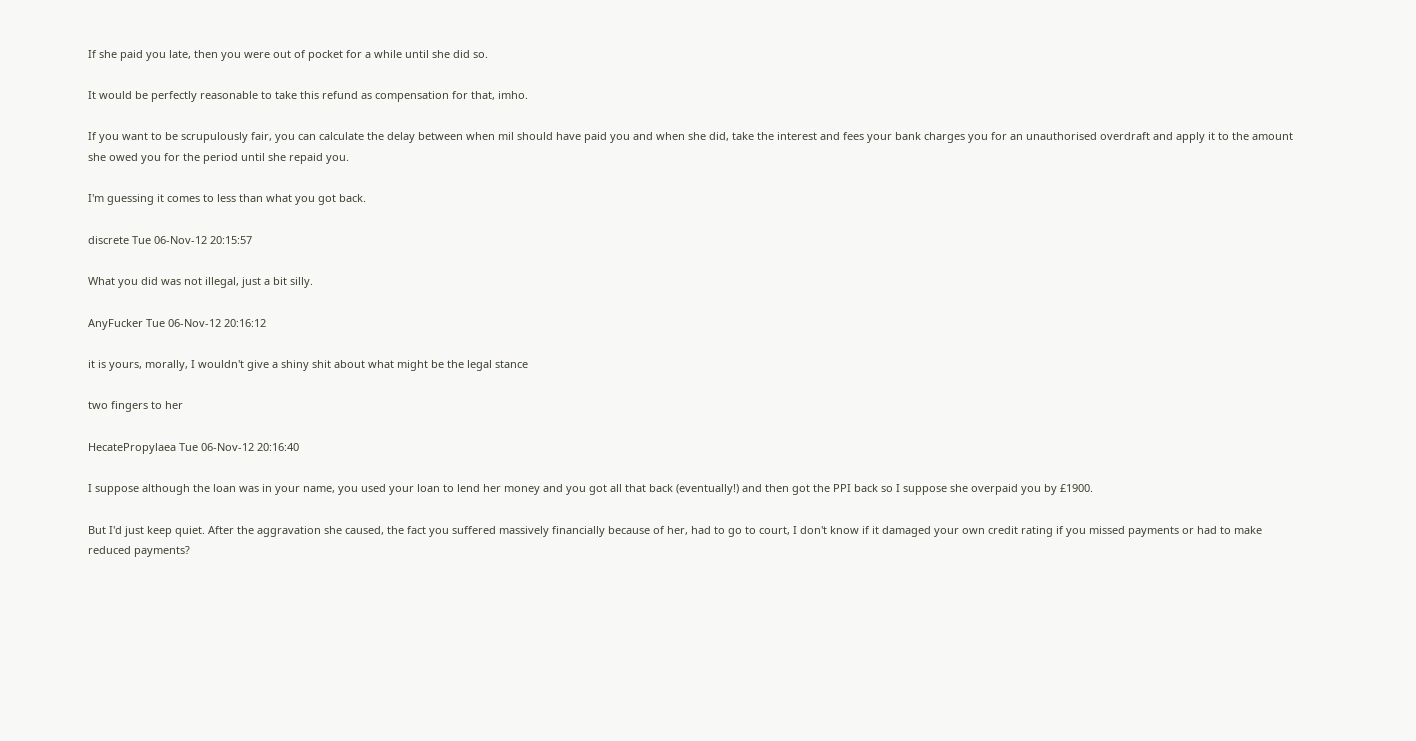If she paid you late, then you were out of pocket for a while until she did so.

It would be perfectly reasonable to take this refund as compensation for that, imho.

If you want to be scrupulously fair, you can calculate the delay between when mil should have paid you and when she did, take the interest and fees your bank charges you for an unauthorised overdraft and apply it to the amount she owed you for the period until she repaid you.

I'm guessing it comes to less than what you got back.

discrete Tue 06-Nov-12 20:15:57

What you did was not illegal, just a bit silly.

AnyFucker Tue 06-Nov-12 20:16:12

it is yours, morally, I wouldn't give a shiny shit about what might be the legal stance

two fingers to her

HecatePropylaea Tue 06-Nov-12 20:16:40

I suppose although the loan was in your name, you used your loan to lend her money and you got all that back (eventually!) and then got the PPI back so I suppose she overpaid you by £1900.

But I'd just keep quiet. After the aggravation she caused, the fact you suffered massively financially because of her, had to go to court, I don't know if it damaged your own credit rating if you missed payments or had to make reduced payments?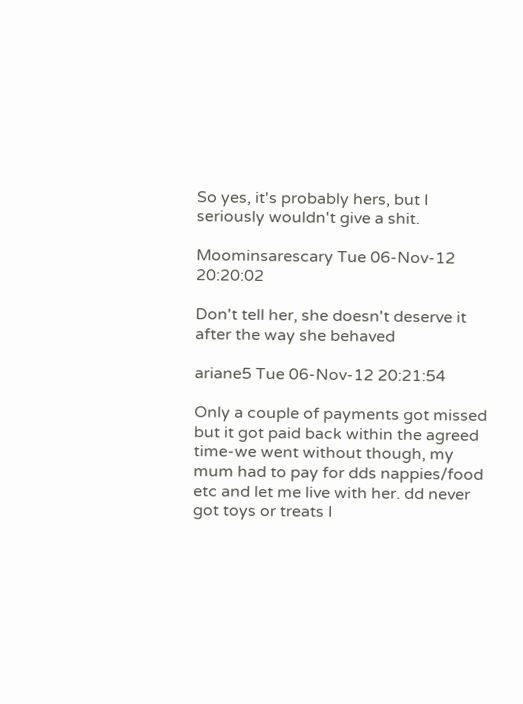So yes, it's probably hers, but I seriously wouldn't give a shit.

Moominsarescary Tue 06-Nov-12 20:20:02

Don't tell her, she doesn't deserve it after the way she behaved

ariane5 Tue 06-Nov-12 20:21:54

Only a couple of payments got missed but it got paid back within the agreed time-we went without though, my mum had to pay for dds nappies/food etc and let me live with her. dd never got toys or treats I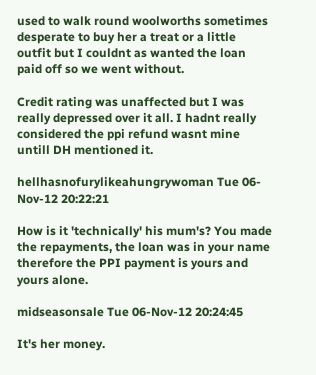used to walk round woolworths sometimes desperate to buy her a treat or a little outfit but I couldnt as wanted the loan paid off so we went without.

Credit rating was unaffected but I was really depressed over it all. I hadnt really considered the ppi refund wasnt mine untill DH mentioned it.

hellhasnofurylikeahungrywoman Tue 06-Nov-12 20:22:21

How is it 'technically' his mum's? You made the repayments, the loan was in your name therefore the PPI payment is yours and yours alone.

midseasonsale Tue 06-Nov-12 20:24:45

It's her money.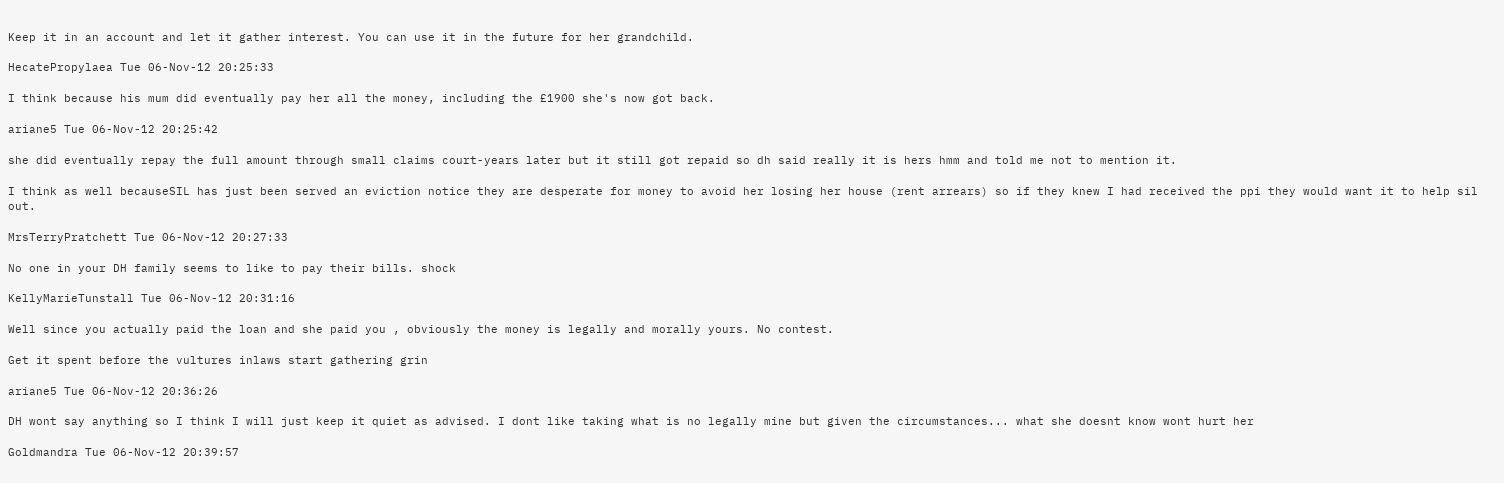Keep it in an account and let it gather interest. You can use it in the future for her grandchild.

HecatePropylaea Tue 06-Nov-12 20:25:33

I think because his mum did eventually pay her all the money, including the £1900 she's now got back.

ariane5 Tue 06-Nov-12 20:25:42

she did eventually repay the full amount through small claims court-years later but it still got repaid so dh said really it is hers hmm and told me not to mention it.

I think as well becauseSIL has just been served an eviction notice they are desperate for money to avoid her losing her house (rent arrears) so if they knew I had received the ppi they would want it to help sil out.

MrsTerryPratchett Tue 06-Nov-12 20:27:33

No one in your DH family seems to like to pay their bills. shock

KellyMarieTunstall Tue 06-Nov-12 20:31:16

Well since you actually paid the loan and she paid you , obviously the money is legally and morally yours. No contest.

Get it spent before the vultures inlaws start gathering grin

ariane5 Tue 06-Nov-12 20:36:26

DH wont say anything so I think I will just keep it quiet as advised. I dont like taking what is no legally mine but given the circumstances... what she doesnt know wont hurt her

Goldmandra Tue 06-Nov-12 20:39:57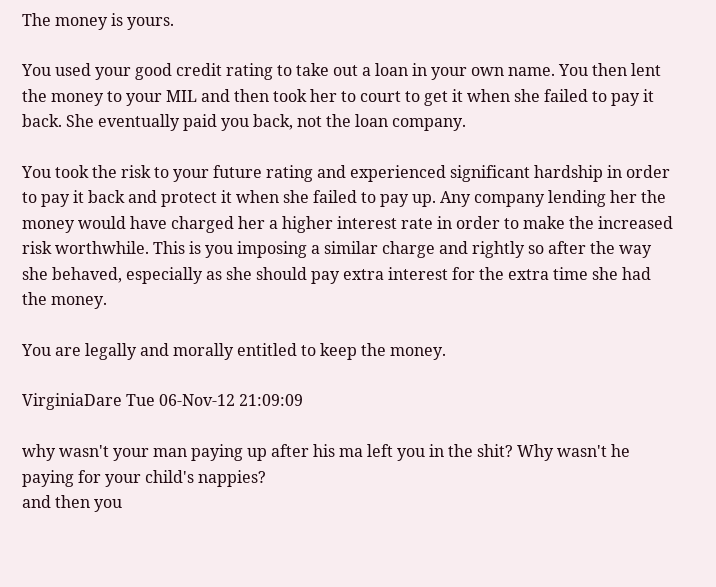The money is yours.

You used your good credit rating to take out a loan in your own name. You then lent the money to your MIL and then took her to court to get it when she failed to pay it back. She eventually paid you back, not the loan company.

You took the risk to your future rating and experienced significant hardship in order to pay it back and protect it when she failed to pay up. Any company lending her the money would have charged her a higher interest rate in order to make the increased risk worthwhile. This is you imposing a similar charge and rightly so after the way she behaved, especially as she should pay extra interest for the extra time she had the money.

You are legally and morally entitled to keep the money.

VirginiaDare Tue 06-Nov-12 21:09:09

why wasn't your man paying up after his ma left you in the shit? Why wasn't he paying for your child's nappies?
and then you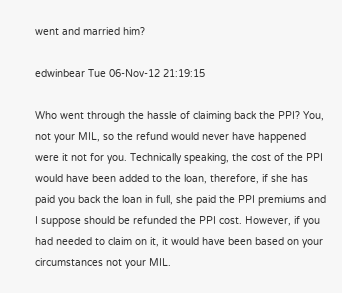went and married him?

edwinbear Tue 06-Nov-12 21:19:15

Who went through the hassle of claiming back the PPI? You, not your MIL, so the refund would never have happened were it not for you. Technically speaking, the cost of the PPI would have been added to the loan, therefore, if she has paid you back the loan in full, she paid the PPI premiums and I suppose should be refunded the PPI cost. However, if you had needed to claim on it, it would have been based on your circumstances not your MIL.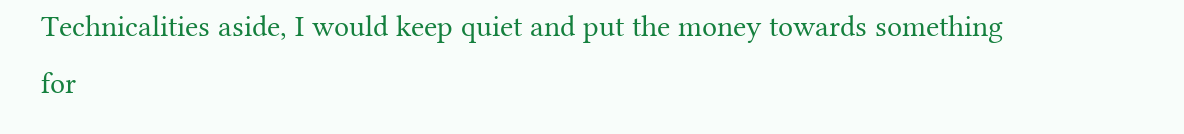Technicalities aside, I would keep quiet and put the money towards something for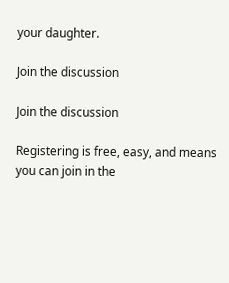your daughter.

Join the discussion

Join the discussion

Registering is free, easy, and means you can join in the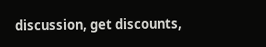discussion, get discounts,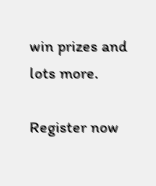win prizes and lots more.

Register now